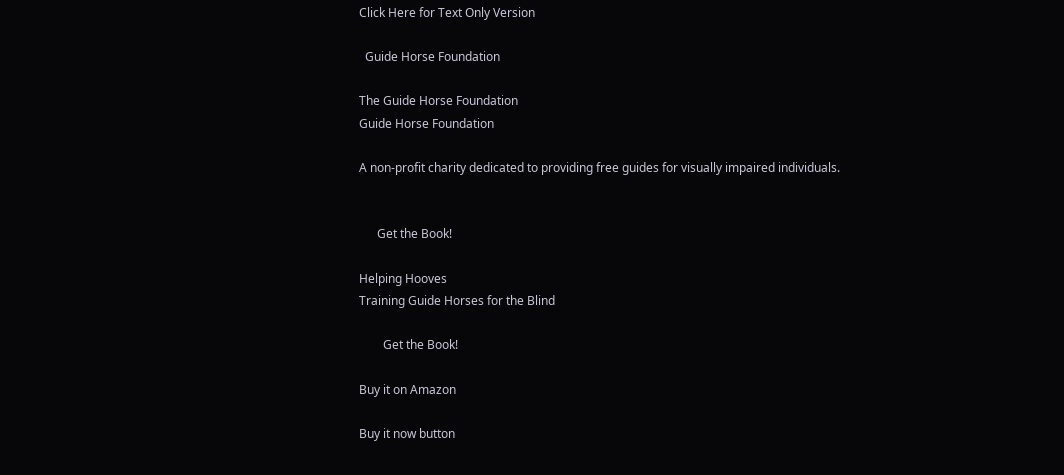Click Here for Text Only Version

  Guide Horse Foundation

The Guide Horse Foundation
Guide Horse Foundation

A non-profit charity dedicated to providing free guides for visually impaired individuals.


      Get the Book!

Helping Hooves
Training Guide Horses for the Blind

        Get the Book!

Buy it on Amazon

Buy it now button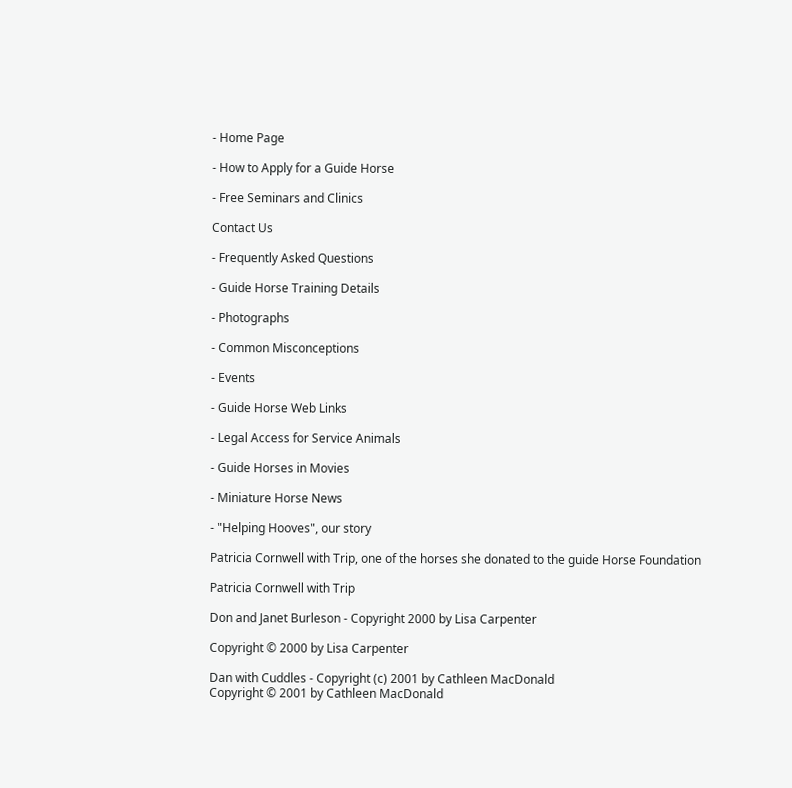- Home Page

- How to Apply for a Guide Horse

- Free Seminars and Clinics

Contact Us

- Frequently Asked Questions

- Guide Horse Training Details

- Photographs

- Common Misconceptions

- Events

- Guide Horse Web Links

- Legal Access for Service Animals

- Guide Horses in Movies

- Miniature Horse News

- "Helping Hooves", our story

Patricia Cornwell with Trip, one of the horses she donated to the guide Horse Foundation

Patricia Cornwell with Trip

Don and Janet Burleson - Copyright 2000 by Lisa Carpenter

Copyright © 2000 by Lisa Carpenter

Dan with Cuddles - Copyright (c) 2001 by Cathleen MacDonald
Copyright © 2001 by Cathleen MacDonald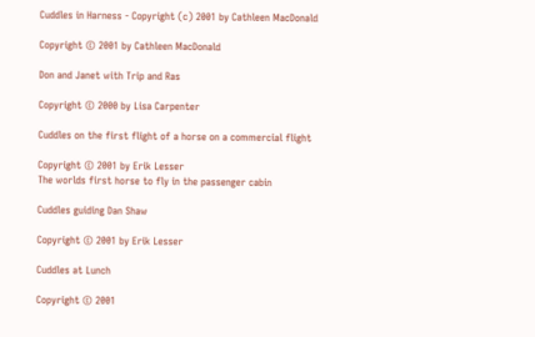Cuddles in Harness - Copyright (c) 2001 by Cathleen MacDonald

Copyright © 2001 by Cathleen MacDonald

Don and Janet with Trip and Ras

Copyright © 2000 by Lisa Carpenter

Cuddles on the first flight of a horse on a commercial flight

Copyright © 2001 by Erik Lesser
The worlds first horse to fly in the passenger cabin

Cuddles guiding Dan Shaw

Copyright © 2001 by Erik Lesser

Cuddles at Lunch

Copyright © 2001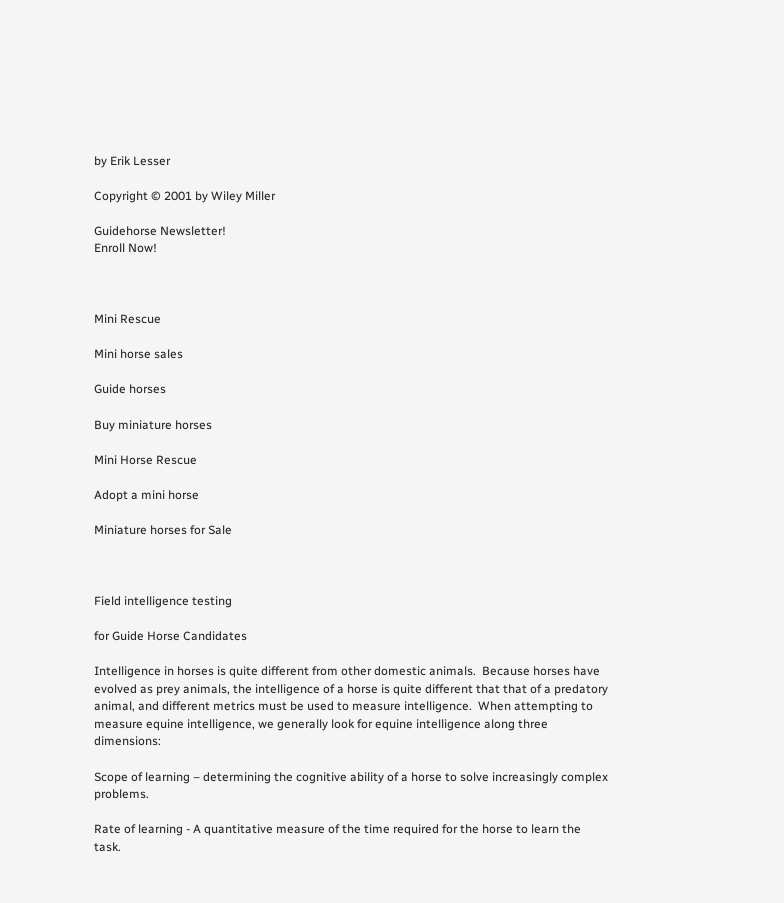by Erik Lesser

Copyright © 2001 by Wiley Miller

Guidehorse Newsletter!
Enroll Now!



Mini Rescue

Mini horse sales

Guide horses

Buy miniature horses

Mini Horse Rescue

Adopt a mini horse

Miniature horses for Sale



Field intelligence testing

for Guide Horse Candidates

Intelligence in horses is quite different from other domestic animals.  Because horses have evolved as prey animals, the intelligence of a horse is quite different that that of a predatory animal, and different metrics must be used to measure intelligence.  When attempting to measure equine intelligence, we generally look for equine intelligence along three dimensions:

Scope of learning – determining the cognitive ability of a horse to solve increasingly complex problems.

Rate of learning - A quantitative measure of the time required for the horse to learn the task.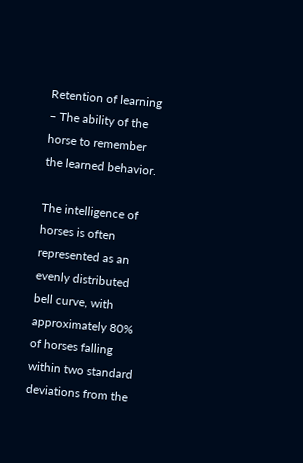Retention of learning – The ability of the horse to remember the learned behavior.

The intelligence of horses is often represented as an evenly distributed bell curve, with approximately 80% of horses falling within two standard deviations from the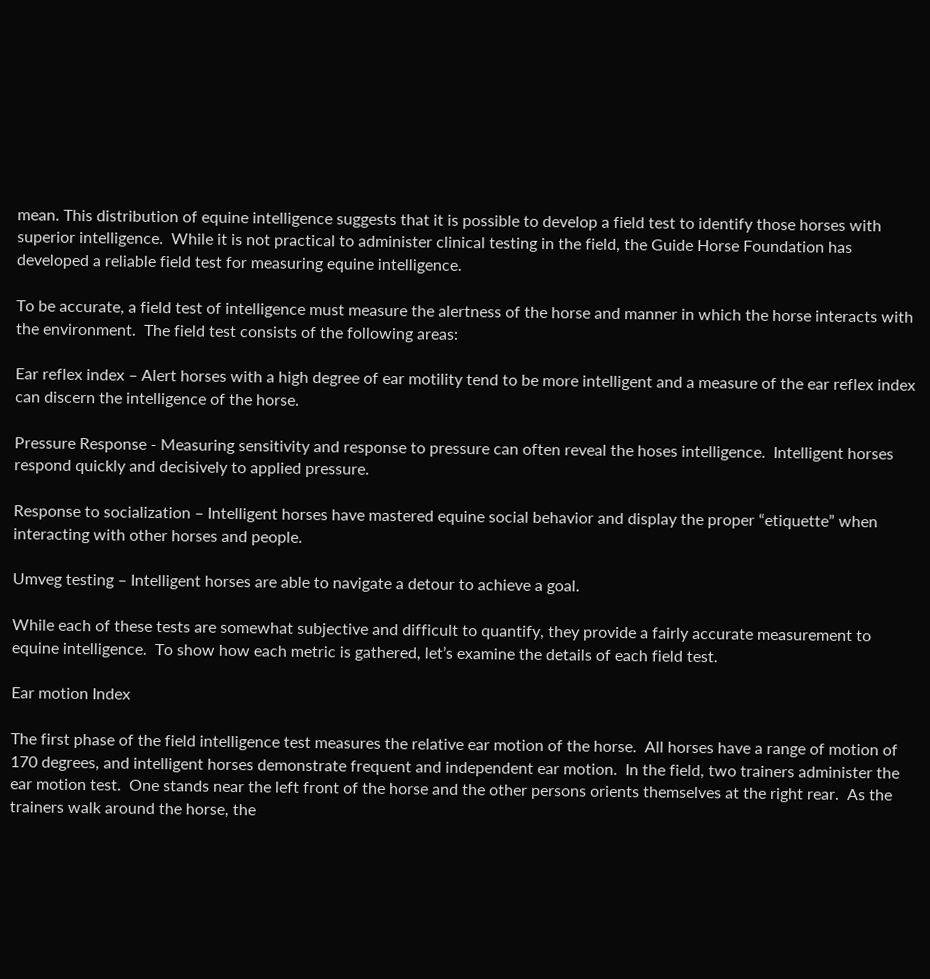mean. This distribution of equine intelligence suggests that it is possible to develop a field test to identify those horses with superior intelligence.  While it is not practical to administer clinical testing in the field, the Guide Horse Foundation has developed a reliable field test for measuring equine intelligence.

To be accurate, a field test of intelligence must measure the alertness of the horse and manner in which the horse interacts with the environment.  The field test consists of the following areas:

Ear reflex index – Alert horses with a high degree of ear motility tend to be more intelligent and a measure of the ear reflex index can discern the intelligence of the horse.

Pressure Response - Measuring sensitivity and response to pressure can often reveal the hoses intelligence.  Intelligent horses respond quickly and decisively to applied pressure.

Response to socialization – Intelligent horses have mastered equine social behavior and display the proper “etiquette” when interacting with other horses and people.

Umveg testing – Intelligent horses are able to navigate a detour to achieve a goal.

While each of these tests are somewhat subjective and difficult to quantify, they provide a fairly accurate measurement to equine intelligence.  To show how each metric is gathered, let’s examine the details of each field test.

Ear motion Index

The first phase of the field intelligence test measures the relative ear motion of the horse.  All horses have a range of motion of 170 degrees, and intelligent horses demonstrate frequent and independent ear motion.  In the field, two trainers administer the ear motion test.  One stands near the left front of the horse and the other persons orients themselves at the right rear.  As the trainers walk around the horse, the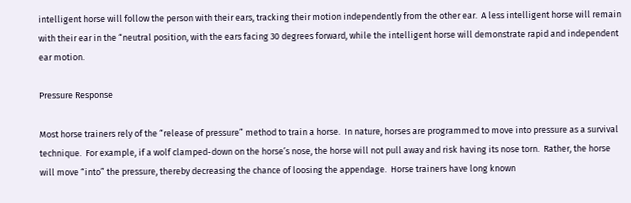intelligent horse will follow the person with their ears, tracking their motion independently from the other ear.  A less intelligent horse will remain with their ear in the “neutral position, with the ears facing 30 degrees forward, while the intelligent horse will demonstrate rapid and independent ear motion.

Pressure Response

Most horse trainers rely of the “release of pressure” method to train a horse.  In nature, horses are programmed to move into pressure as a survival technique.  For example, if a wolf clamped-down on the horse’s nose, the horse will not pull away and risk having its nose torn.  Rather, the horse will move “into” the pressure, thereby decreasing the chance of loosing the appendage.  Horse trainers have long known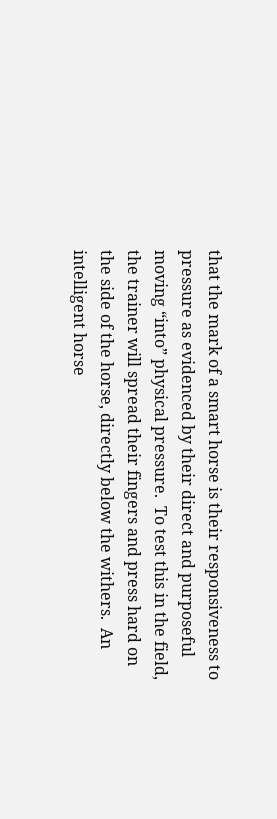that the mark of a smart horse is their responsiveness to pressure as evidenced by their direct and purposeful moving “into” physical pressure.  To test this in the field, the trainer will spread their fingers and press hard on the side of the horse, directly below the withers.  An intelligent horse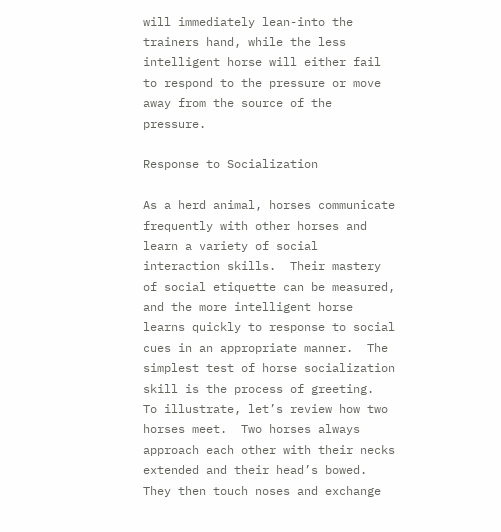will immediately lean-into the trainers hand, while the less intelligent horse will either fail to respond to the pressure or move away from the source of the pressure.

Response to Socialization

As a herd animal, horses communicate frequently with other horses and learn a variety of social interaction skills.  Their mastery of social etiquette can be measured, and the more intelligent horse learns quickly to response to social cues in an appropriate manner.  The simplest test of horse socialization skill is the process of greeting.  To illustrate, let’s review how two horses meet.  Two horses always approach each other with their necks extended and their head’s bowed.  They then touch noses and exchange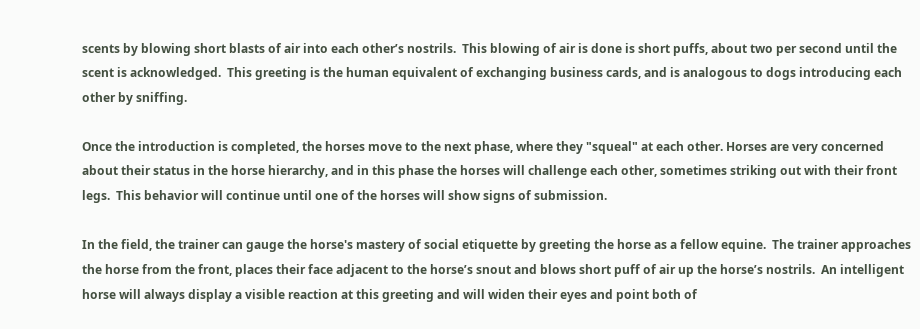scents by blowing short blasts of air into each other’s nostrils.  This blowing of air is done is short puffs, about two per second until the scent is acknowledged.  This greeting is the human equivalent of exchanging business cards, and is analogous to dogs introducing each other by sniffing.

Once the introduction is completed, the horses move to the next phase, where they "squeal" at each other. Horses are very concerned about their status in the horse hierarchy, and in this phase the horses will challenge each other, sometimes striking out with their front legs.  This behavior will continue until one of the horses will show signs of submission.

In the field, the trainer can gauge the horse's mastery of social etiquette by greeting the horse as a fellow equine.  The trainer approaches the horse from the front, places their face adjacent to the horse’s snout and blows short puff of air up the horse’s nostrils.  An intelligent horse will always display a visible reaction at this greeting and will widen their eyes and point both of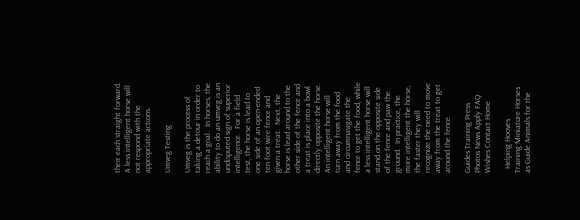their each straight forward.  A less intelligent horse will not respond with the appropriate actions.

Umveg Testing

Umveg is the process of taking a detour in order to reach a goal.  In horses, the ability to do an umveg is an undisputed sign of superior intelligence.  For a field test, the horse is lead to one side of an open-ended ten foot wire fence and given a treat.  Next, the horse is lead around to the other side of the fence and a treat is place into a bowl directly opposite the horse.  An intelligent horse will turn away from the food and circumnavigate the fence to get the food, while a less intelligent horse will stand on the opposite side of the fence and paw the ground.  In practice, the more intelligent the horse, the faster they will recognize the need to move away from the treat to get around the fence.

Guides Training Press Photos News Apply FAQ Wishes Contact Home

  Helping Hooves
Training Miniature Horses as Guide Animals for the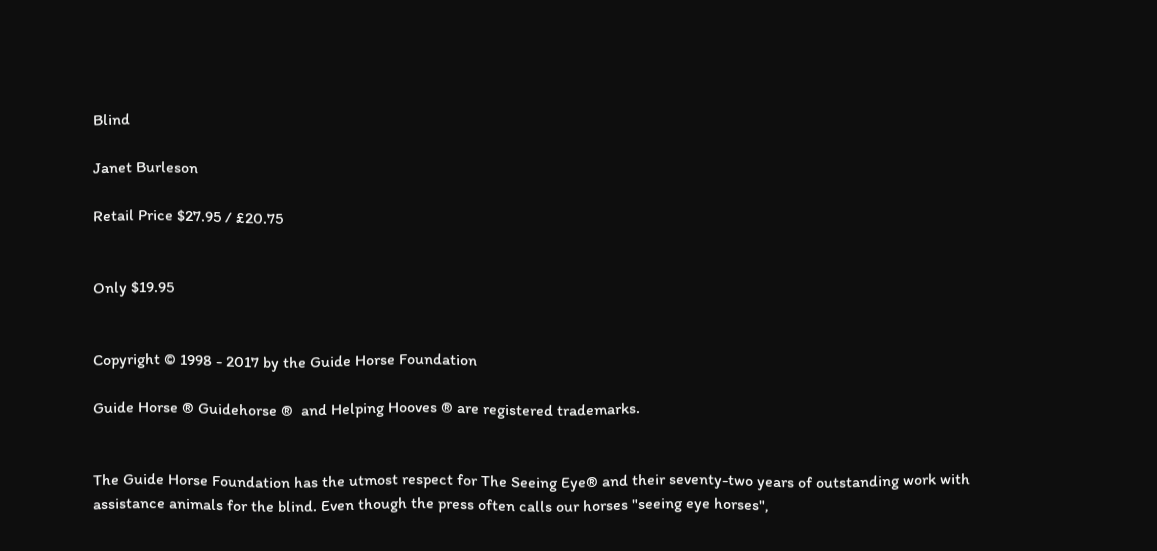Blind

Janet Burleson

Retail Price $27.95 / £20.75


Only $19.95


Copyright © 1998 - 2017 by the Guide Horse Foundation

Guide Horse ® Guidehorse ®  and Helping Hooves ® are registered trademarks.


The Guide Horse Foundation has the utmost respect for The Seeing Eye® and their seventy-two years of outstanding work with assistance animals for the blind. Even though the press often calls our horses "seeing eye horses",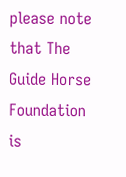please note that The Guide Horse Foundation is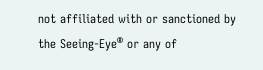not affiliated with or sanctioned by the Seeing-Eye® or any of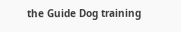the Guide Dog training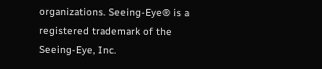organizations. Seeing-Eye® is a registered trademark of the Seeing-Eye, Inc.